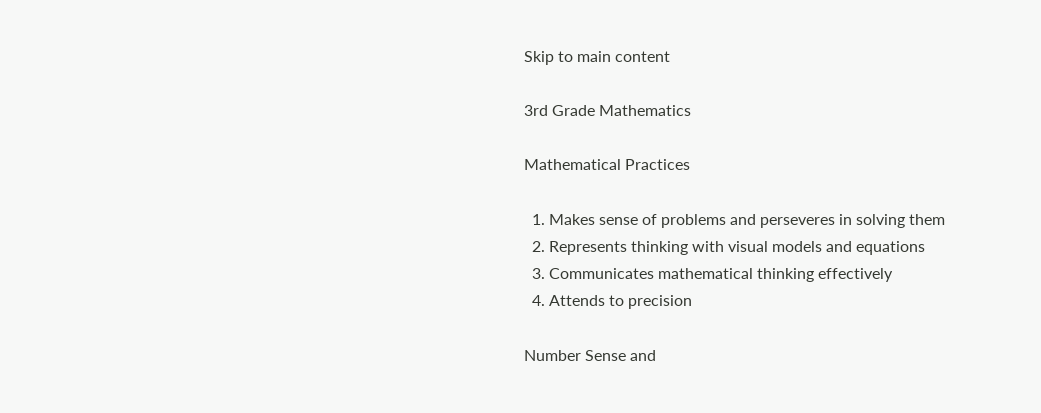Skip to main content

3rd Grade Mathematics

Mathematical Practices

  1. Makes sense of problems and perseveres in solving them
  2. Represents thinking with visual models and equations
  3. Communicates mathematical thinking effectively
  4. Attends to precision

Number Sense and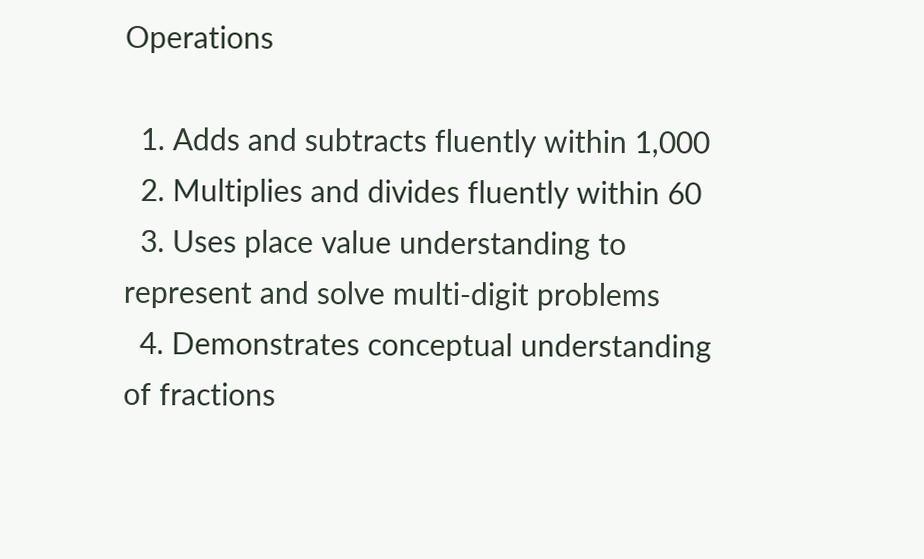Operations

  1. Adds and subtracts fluently within 1,000
  2. Multiplies and divides fluently within 60
  3. Uses place value understanding to represent and solve multi-digit problems
  4. Demonstrates conceptual understanding of fractions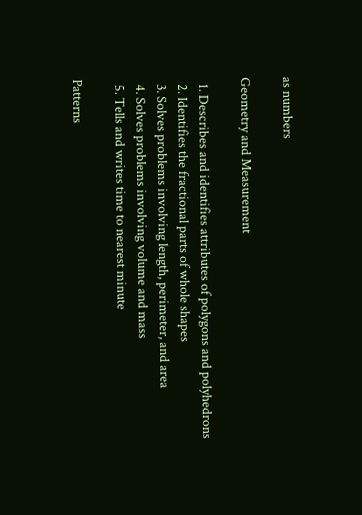as numbers

Geometry and Measurement

  1. Describes and identifies attributes of polygons and polyhedrons
  2. Identifies the fractional parts of whole shapes
  3. Solves problems involving length, perimeter, and area
  4. Solves problems involving volume and mass
  5. Tells and writes time to nearest minute

Patterns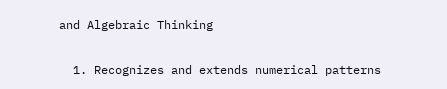and Algebraic Thinking

  1. Recognizes and extends numerical patterns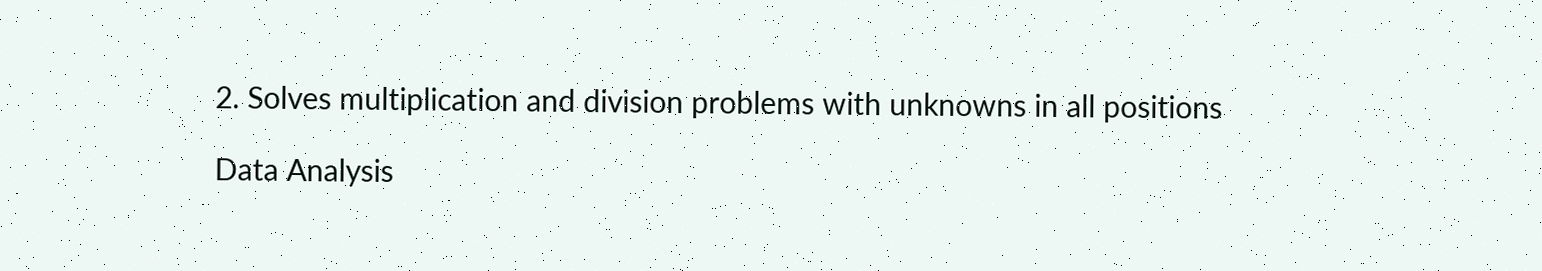2. Solves multiplication and division problems with unknowns in all positions

Data Analysis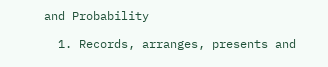and Probability

  1. Records, arranges, presents and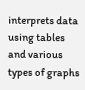interprets data using tables and various types of graphs